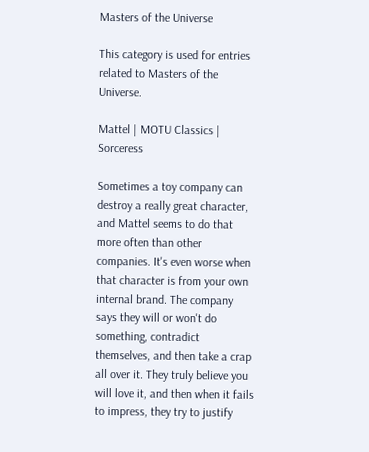Masters of the Universe

This category is used for entries related to Masters of the Universe.

Mattel | MOTU Classics | Sorceress

Sometimes a toy company can destroy a really great character, and Mattel seems to do that more often than other companies. It's even worse when that character is from your own internal brand. The company says they will or won't do something, contradict themselves, and then take a crap all over it. They truly believe you will love it, and then when it fails to impress, they try to justify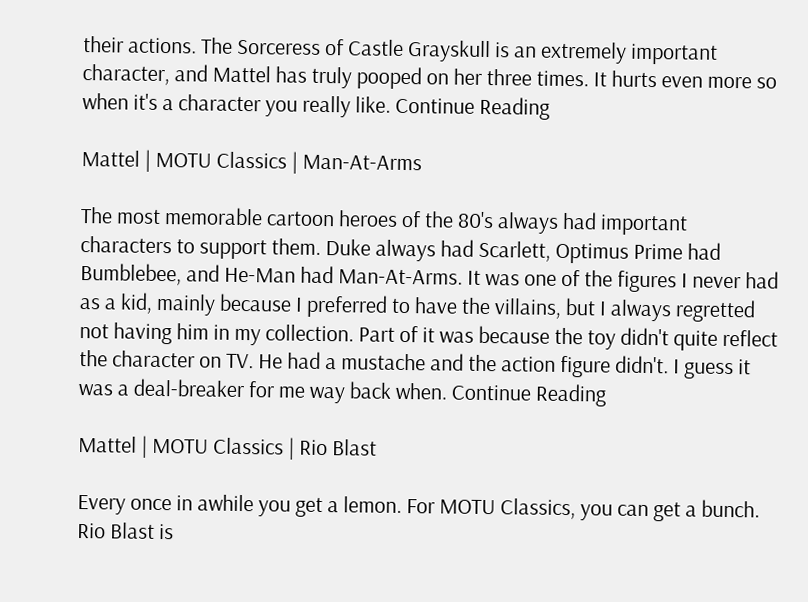their actions. The Sorceress of Castle Grayskull is an extremely important character, and Mattel has truly pooped on her three times. It hurts even more so when it's a character you really like. Continue Reading

Mattel | MOTU Classics | Man-At-Arms

The most memorable cartoon heroes of the 80's always had important characters to support them. Duke always had Scarlett, Optimus Prime had Bumblebee, and He-Man had Man-At-Arms. It was one of the figures I never had as a kid, mainly because I preferred to have the villains, but I always regretted not having him in my collection. Part of it was because the toy didn't quite reflect the character on TV. He had a mustache and the action figure didn't. I guess it was a deal-breaker for me way back when. Continue Reading

Mattel | MOTU Classics | Rio Blast

Every once in awhile you get a lemon. For MOTU Classics, you can get a bunch. Rio Blast is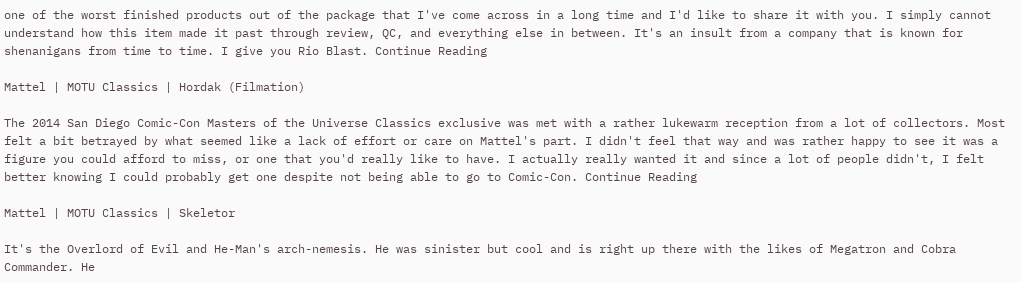one of the worst finished products out of the package that I've come across in a long time and I'd like to share it with you. I simply cannot understand how this item made it past through review, QC, and everything else in between. It's an insult from a company that is known for shenanigans from time to time. I give you Rio Blast. Continue Reading

Mattel | MOTU Classics | Hordak (Filmation)

The 2014 San Diego Comic-Con Masters of the Universe Classics exclusive was met with a rather lukewarm reception from a lot of collectors. Most felt a bit betrayed by what seemed like a lack of effort or care on Mattel's part. I didn't feel that way and was rather happy to see it was a figure you could afford to miss, or one that you'd really like to have. I actually really wanted it and since a lot of people didn't, I felt better knowing I could probably get one despite not being able to go to Comic-Con. Continue Reading

Mattel | MOTU Classics | Skeletor

It's the Overlord of Evil and He-Man's arch-nemesis. He was sinister but cool and is right up there with the likes of Megatron and Cobra Commander. He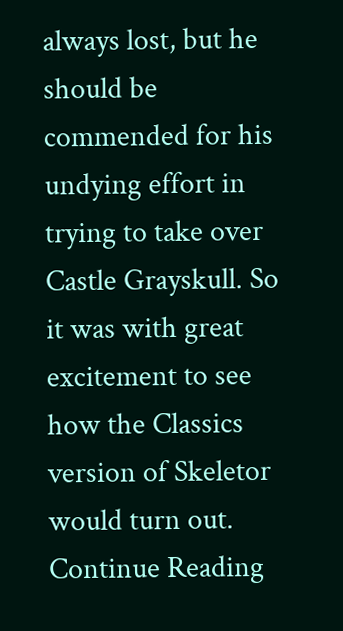always lost, but he should be commended for his undying effort in trying to take over Castle Grayskull. So it was with great excitement to see how the Classics version of Skeletor would turn out. Continue Reading